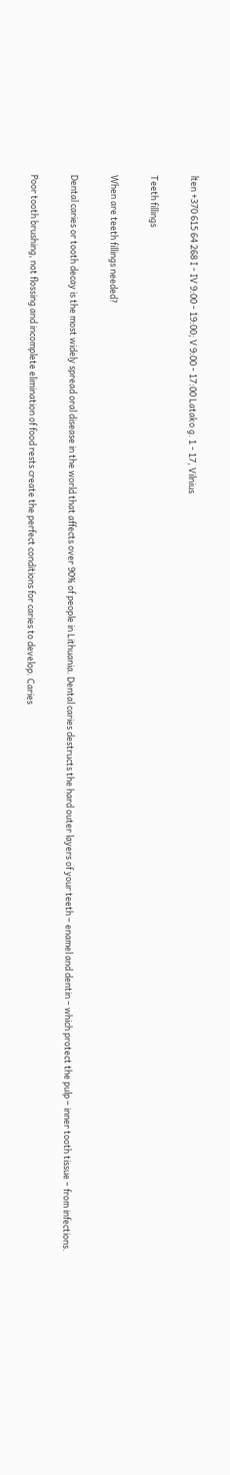lten +370 615 64 268 I - IV 9:00 - 19:00; V 9:00 - 17:00 Latako g. 1 - 17, Vilnius

Teeth fillings

When are teeth fillings needed?

Dental caries or tooth decay is the most widely spread oral disease in the world that affects over 90% of people in Lithuania. Dental caries destructs the hard outer layers of your teeth – enamel and dentin – which protect the pulp – inner tooth tissue – from infections.

Poor tooth brushing, not flossing and incomplete elimination of food rests create the perfect conditions for caries to develop. Caries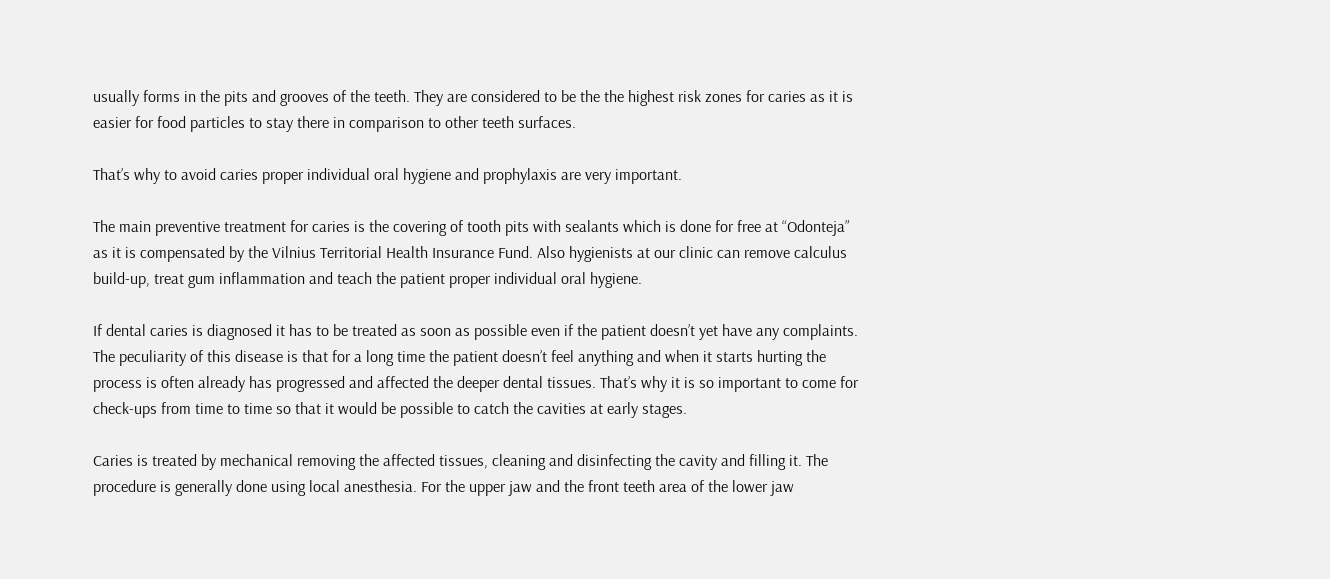usually forms in the pits and grooves of the teeth. They are considered to be the the highest risk zones for caries as it is easier for food particles to stay there in comparison to other teeth surfaces.

That’s why to avoid caries proper individual oral hygiene and prophylaxis are very important.

The main preventive treatment for caries is the covering of tooth pits with sealants which is done for free at “Odonteja” as it is compensated by the Vilnius Territorial Health Insurance Fund. Also hygienists at our clinic can remove calculus build-up, treat gum inflammation and teach the patient proper individual oral hygiene.

If dental caries is diagnosed it has to be treated as soon as possible even if the patient doesn’t yet have any complaints. The peculiarity of this disease is that for a long time the patient doesn’t feel anything and when it starts hurting the process is often already has progressed and affected the deeper dental tissues. That’s why it is so important to come for check-ups from time to time so that it would be possible to catch the cavities at early stages.

Caries is treated by mechanical removing the affected tissues, cleaning and disinfecting the cavity and filling it. The procedure is generally done using local anesthesia. For the upper jaw and the front teeth area of the lower jaw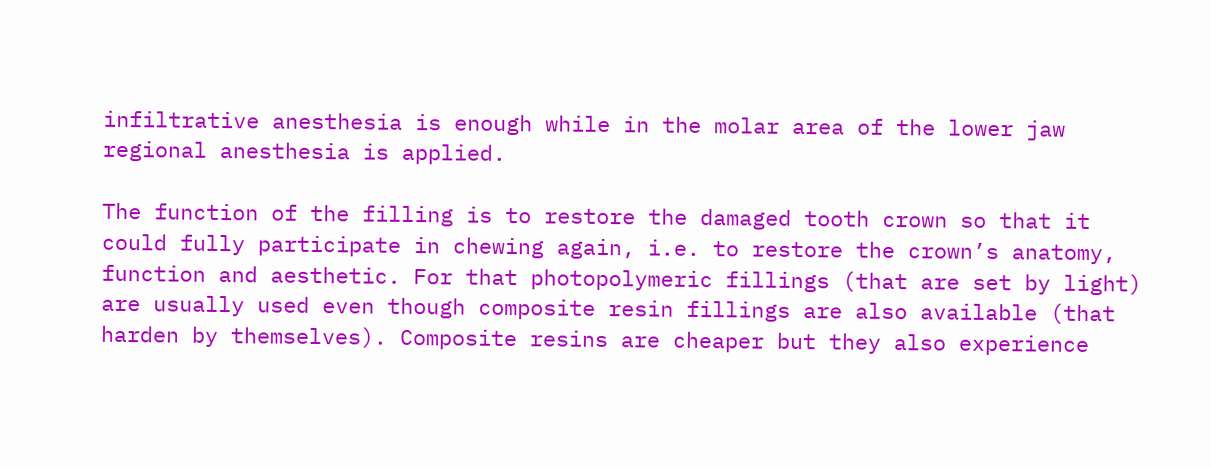infiltrative anesthesia is enough while in the molar area of the lower jaw regional anesthesia is applied.

The function of the filling is to restore the damaged tooth crown so that it could fully participate in chewing again, i.e. to restore the crown’s anatomy, function and aesthetic. For that photopolymeric fillings (that are set by light) are usually used even though composite resin fillings are also available (that harden by themselves). Composite resins are cheaper but they also experience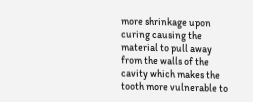more shrinkage upon curing causing the material to pull away from the walls of the cavity which makes the tooth more vulnerable to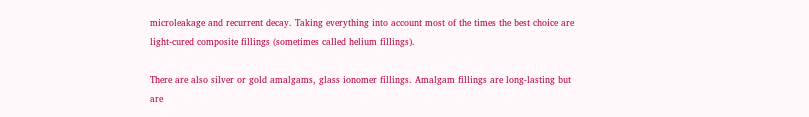microleakage and recurrent decay. Taking everything into account most of the times the best choice are light-cured composite fillings (sometimes called helium fillings).

There are also silver or gold amalgams, glass ionomer fillings. Amalgam fillings are long-lasting but are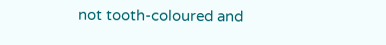not tooth-coloured and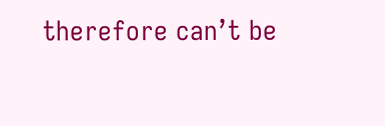therefore can’t be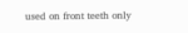used on front teeth only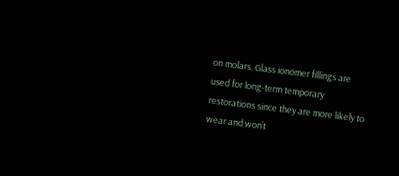on molars. Glass ionomer fillings are used for long-term temporary restorations since they are more likely to wear and won’t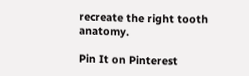recreate the right tooth anatomy.

Pin It on Pinterest